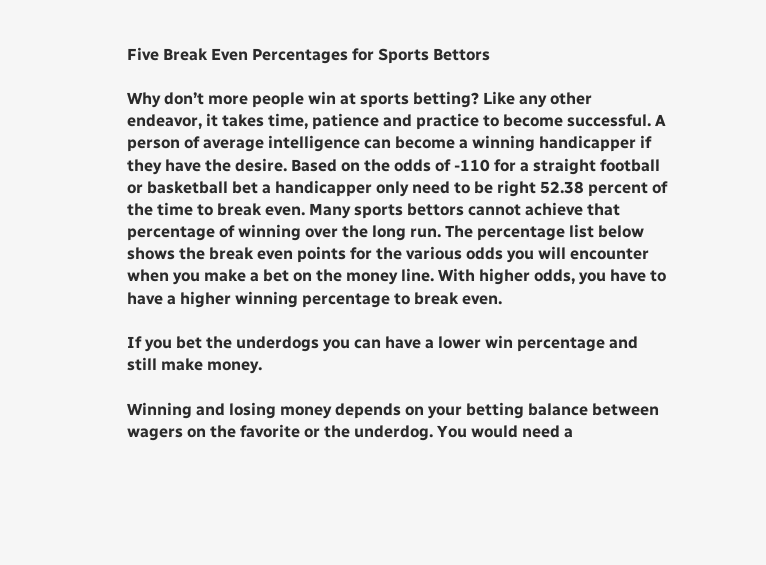Five Break Even Percentages for Sports Bettors

Why don’t more people win at sports betting? Like any other endeavor, it takes time, patience and practice to become successful. A person of average intelligence can become a winning handicapper if they have the desire. Based on the odds of -110 for a straight football or basketball bet a handicapper only need to be right 52.38 percent of the time to break even. Many sports bettors cannot achieve that percentage of winning over the long run. The percentage list below shows the break even points for the various odds you will encounter when you make a bet on the money line. With higher odds, you have to have a higher winning percentage to break even.

If you bet the underdogs you can have a lower win percentage and still make money.

Winning and losing money depends on your betting balance between wagers on the favorite or the underdog. You would need a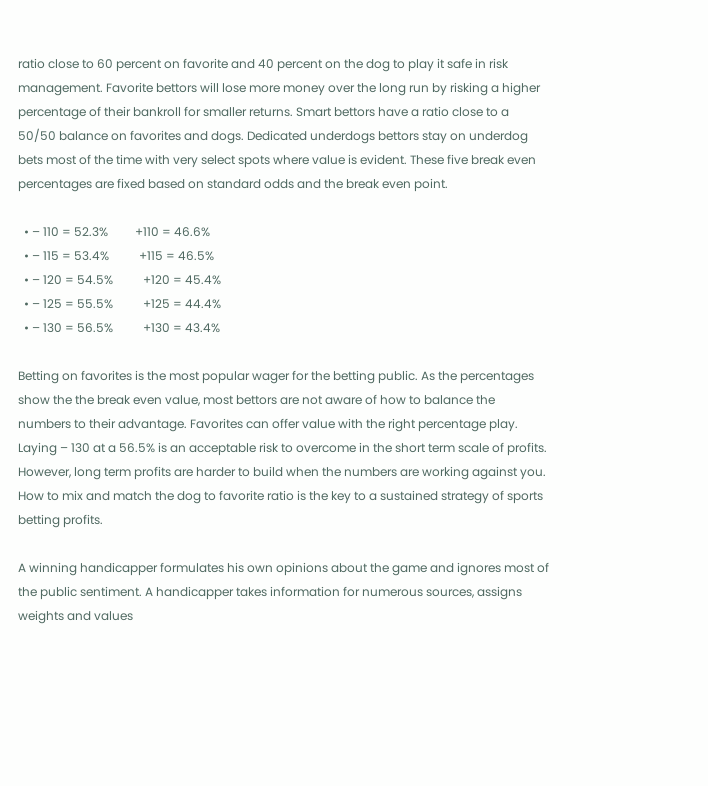ratio close to 60 percent on favorite and 40 percent on the dog to play it safe in risk management. Favorite bettors will lose more money over the long run by risking a higher percentage of their bankroll for smaller returns. Smart bettors have a ratio close to a 50/50 balance on favorites and dogs. Dedicated underdogs bettors stay on underdog bets most of the time with very select spots where value is evident. These five break even percentages are fixed based on standard odds and the break even point.

  • – 110 = 52.3%         +110 = 46.6%
  • – 115 = 53.4%          +115 = 46.5%
  • – 120 = 54.5%          +120 = 45.4%
  • – 125 = 55.5%          +125 = 44.4%
  • – 130 = 56.5%          +130 = 43.4%

Betting on favorites is the most popular wager for the betting public. As the percentages show the the break even value, most bettors are not aware of how to balance the numbers to their advantage. Favorites can offer value with the right percentage play. Laying – 130 at a 56.5% is an acceptable risk to overcome in the short term scale of profits. However, long term profits are harder to build when the numbers are working against you. How to mix and match the dog to favorite ratio is the key to a sustained strategy of sports betting profits.

A winning handicapper formulates his own opinions about the game and ignores most of the public sentiment. A handicapper takes information for numerous sources, assigns weights and values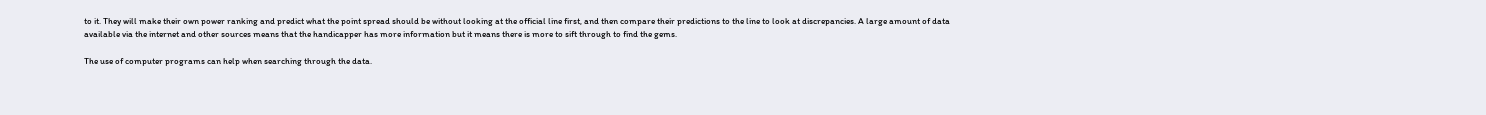to it. They will make their own power ranking and predict what the point spread should be without looking at the official line first, and then compare their predictions to the line to look at discrepancies. A large amount of data available via the internet and other sources means that the handicapper has more information but it means there is more to sift through to find the gems.

The use of computer programs can help when searching through the data.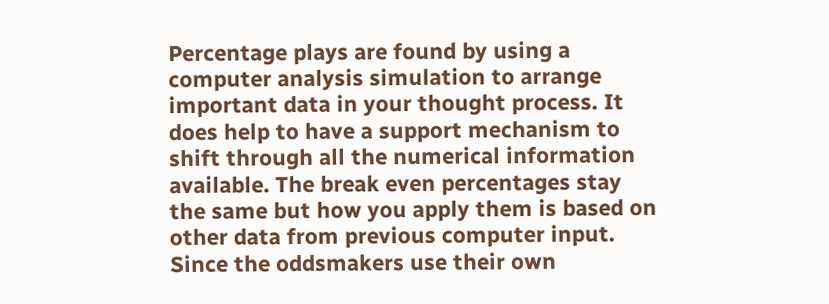Percentage plays are found by using a computer analysis simulation to arrange important data in your thought process. It does help to have a support mechanism to shift through all the numerical information available. The break even percentages stay the same but how you apply them is based on other data from previous computer input. Since the oddsmakers use their own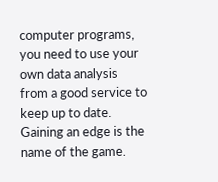computer programs, you need to use your own data analysis from a good service to keep up to date. Gaining an edge is the name of the game.